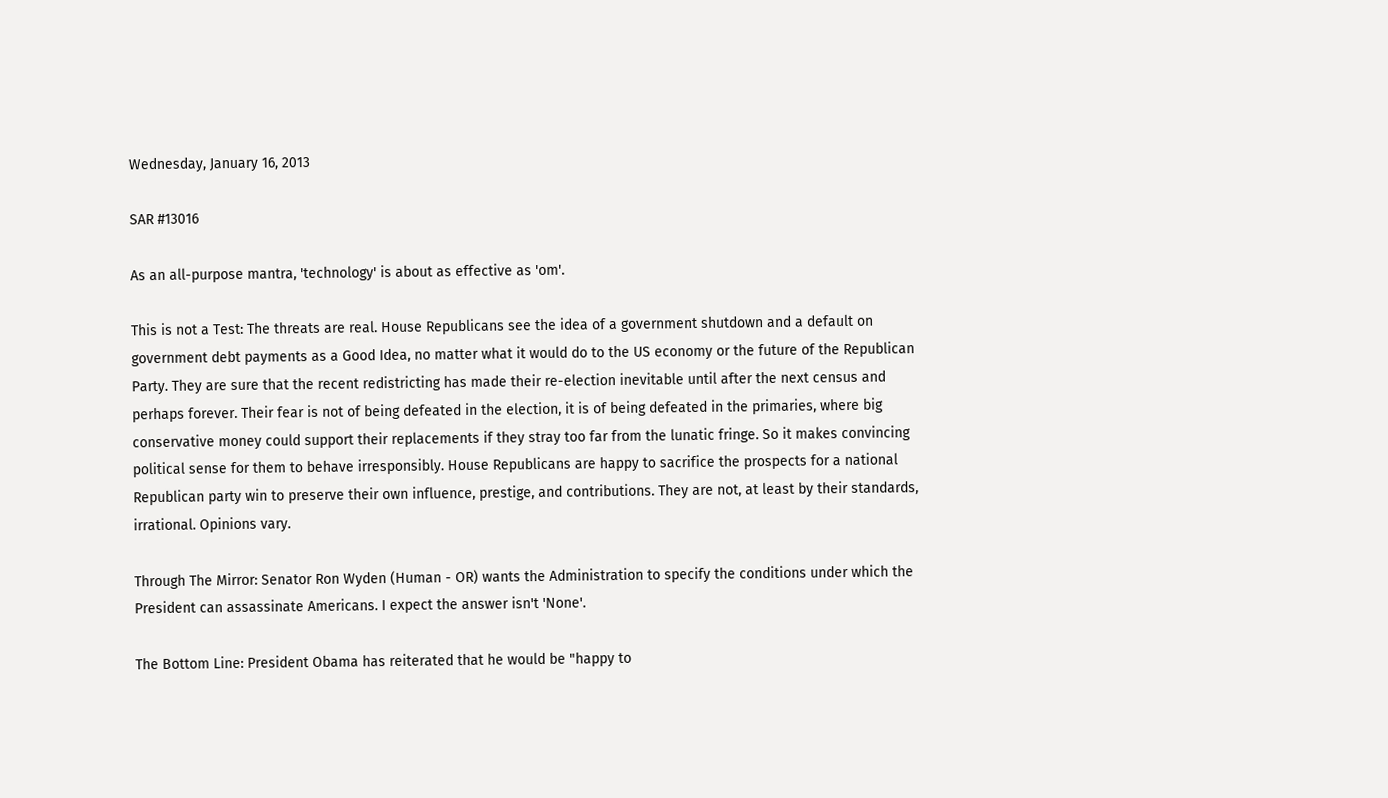Wednesday, January 16, 2013

SAR #13016

As an all-purpose mantra, 'technology' is about as effective as 'om'.

This is not a Test: The threats are real. House Republicans see the idea of a government shutdown and a default on government debt payments as a Good Idea, no matter what it would do to the US economy or the future of the Republican Party. They are sure that the recent redistricting has made their re-election inevitable until after the next census and perhaps forever. Their fear is not of being defeated in the election, it is of being defeated in the primaries, where big conservative money could support their replacements if they stray too far from the lunatic fringe. So it makes convincing political sense for them to behave irresponsibly. House Republicans are happy to sacrifice the prospects for a national Republican party win to preserve their own influence, prestige, and contributions. They are not, at least by their standards, irrational. Opinions vary.

Through The Mirror: Senator Ron Wyden (Human - OR) wants the Administration to specify the conditions under which the President can assassinate Americans. I expect the answer isn't 'None'.

The Bottom Line: President Obama has reiterated that he would be "happy to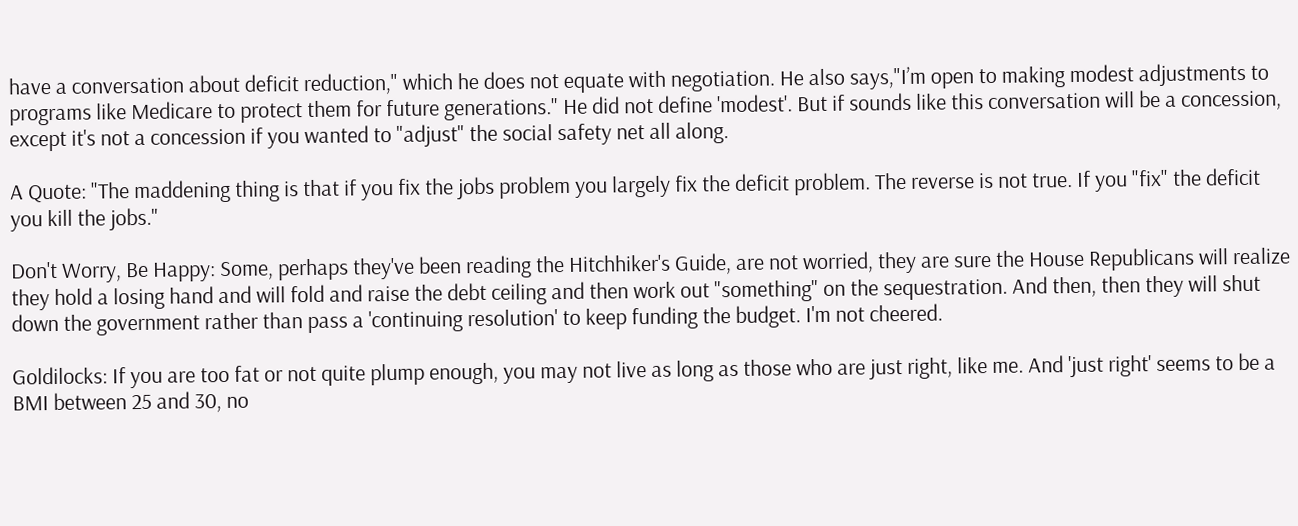have a conversation about deficit reduction," which he does not equate with negotiation. He also says,"I’m open to making modest adjustments to programs like Medicare to protect them for future generations." He did not define 'modest'. But if sounds like this conversation will be a concession, except it's not a concession if you wanted to "adjust" the social safety net all along.

A Quote: "The maddening thing is that if you fix the jobs problem you largely fix the deficit problem. The reverse is not true. If you "fix" the deficit you kill the jobs."

Don't Worry, Be Happy: Some, perhaps they've been reading the Hitchhiker's Guide, are not worried, they are sure the House Republicans will realize they hold a losing hand and will fold and raise the debt ceiling and then work out "something" on the sequestration. And then, then they will shut down the government rather than pass a 'continuing resolution' to keep funding the budget. I'm not cheered.

Goldilocks: If you are too fat or not quite plump enough, you may not live as long as those who are just right, like me. And 'just right' seems to be a BMI between 25 and 30, no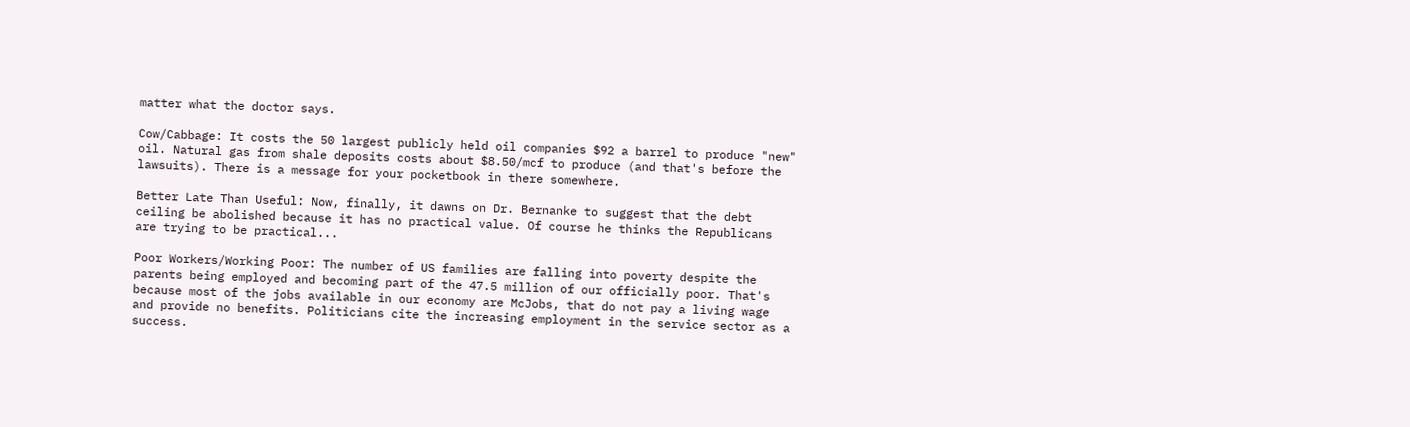matter what the doctor says.

Cow/Cabbage: It costs the 50 largest publicly held oil companies $92 a barrel to produce "new" oil. Natural gas from shale deposits costs about $8.50/mcf to produce (and that's before the lawsuits). There is a message for your pocketbook in there somewhere.

Better Late Than Useful: Now, finally, it dawns on Dr. Bernanke to suggest that the debt ceiling be abolished because it has no practical value. Of course he thinks the Republicans are trying to be practical...

Poor Workers/Working Poor: The number of US families are falling into poverty despite the parents being employed and becoming part of the 47.5 million of our officially poor. That's because most of the jobs available in our economy are McJobs, that do not pay a living wage and provide no benefits. Politicians cite the increasing employment in the service sector as a success.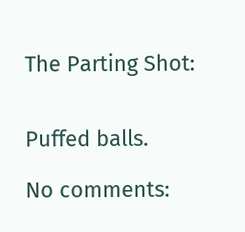The Parting Shot:


Puffed balls.

No comments: